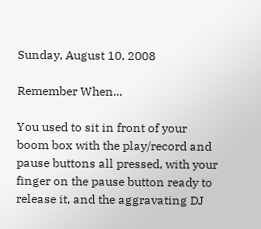Sunday, August 10, 2008

Remember When...

You used to sit in front of your boom box with the play/record and pause buttons all pressed, with your finger on the pause button ready to release it, and the aggravating DJ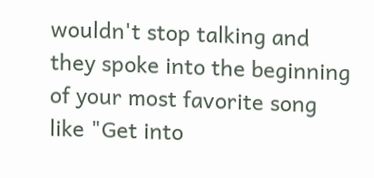wouldn't stop talking and they spoke into the beginning of your most favorite song like "Get into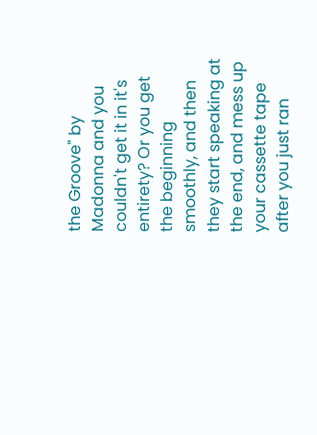the Groove" by Madonna and you couldn't get it in it's entirety? Or you get the beginning smoothly, and then they start speaking at the end, and mess up your cassette tape after you just ran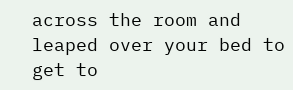across the room and leaped over your bed to get to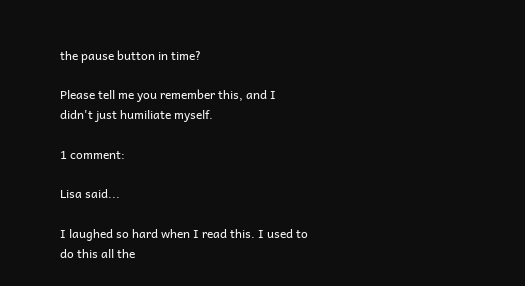the pause button in time?

Please tell me you remember this, and I didn't just humiliate myself.

1 comment:

Lisa said...

I laughed so hard when I read this. I used to do this all the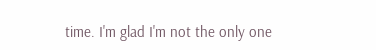time. I'm glad I'm not the only one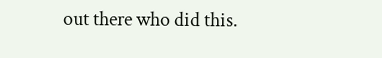out there who did this.